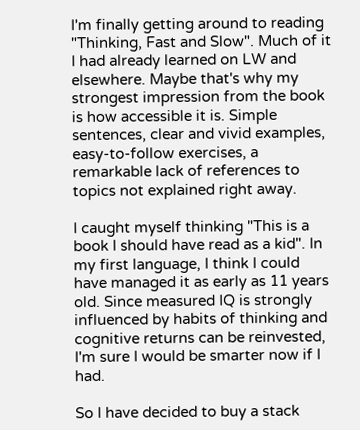I'm finally getting around to reading "Thinking, Fast and Slow". Much of it I had already learned on LW and elsewhere. Maybe that's why my strongest impression from the book is how accessible it is. Simple sentences, clear and vivid examples, easy-to-follow exercises, a remarkable lack of references to topics not explained right away.

I caught myself thinking "This is a book I should have read as a kid". In my first language, I think I could have managed it as early as 11 years old. Since measured IQ is strongly influenced by habits of thinking and cognitive returns can be reinvested, I'm sure I would be smarter now if I had.

So I have decided to buy a stack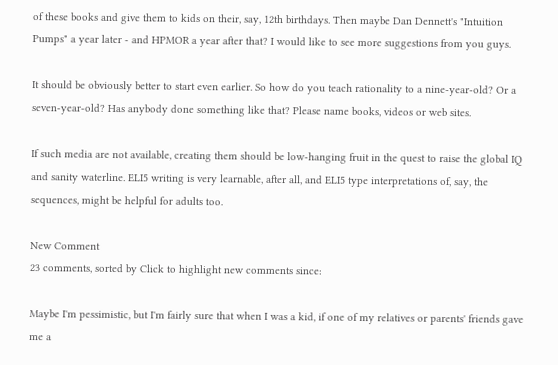of these books and give them to kids on their, say, 12th birthdays. Then maybe Dan Dennett's "Intuition Pumps" a year later - and HPMOR a year after that? I would like to see more suggestions from you guys.

It should be obviously better to start even earlier. So how do you teach rationality to a nine-year-old? Or a seven-year-old? Has anybody done something like that? Please name books, videos or web sites.

If such media are not available, creating them should be low-hanging fruit in the quest to raise the global IQ and sanity waterline. ELI5 writing is very learnable, after all, and ELI5 type interpretations of, say, the sequences, might be helpful for adults too.

New Comment
23 comments, sorted by Click to highlight new comments since:

Maybe I'm pessimistic, but I'm fairly sure that when I was a kid, if one of my relatives or parents' friends gave me a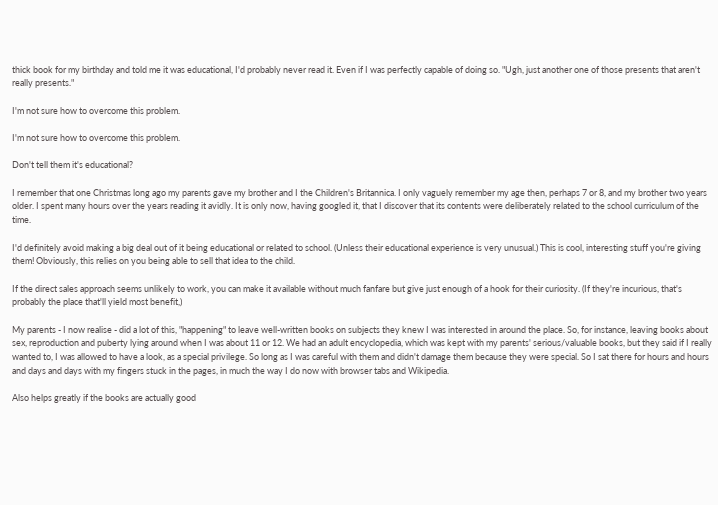thick book for my birthday and told me it was educational, I'd probably never read it. Even if I was perfectly capable of doing so. "Ugh, just another one of those presents that aren't really presents."

I'm not sure how to overcome this problem.

I'm not sure how to overcome this problem.

Don't tell them it's educational?

I remember that one Christmas long ago my parents gave my brother and I the Children's Britannica. I only vaguely remember my age then, perhaps 7 or 8, and my brother two years older. I spent many hours over the years reading it avidly. It is only now, having googled it, that I discover that its contents were deliberately related to the school curriculum of the time.

I'd definitely avoid making a big deal out of it being educational or related to school. (Unless their educational experience is very unusual.) This is cool, interesting stuff you're giving them! Obviously, this relies on you being able to sell that idea to the child.

If the direct sales approach seems unlikely to work, you can make it available without much fanfare but give just enough of a hook for their curiosity. (If they're incurious, that's probably the place that'll yield most benefit,)

My parents - I now realise - did a lot of this, "happening" to leave well-written books on subjects they knew I was interested in around the place. So, for instance, leaving books about sex, reproduction and puberty lying around when I was about 11 or 12. We had an adult encyclopedia, which was kept with my parents' serious/valuable books, but they said if I really wanted to, I was allowed to have a look, as a special privilege. So long as I was careful with them and didn't damage them because they were special. So I sat there for hours and hours and days and days with my fingers stuck in the pages, in much the way I do now with browser tabs and Wikipedia.

Also helps greatly if the books are actually good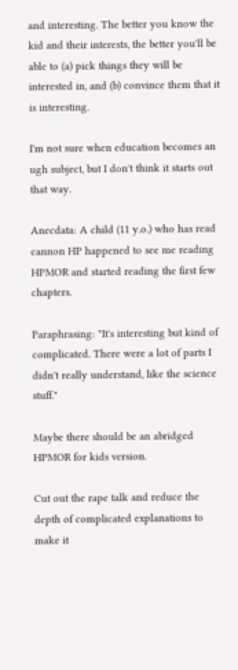and interesting. The better you know the kid and their interests, the better you'll be able to (a) pick things they will be interested in, and (b) convince them that it is interesting.

I'm not sure when education becomes an ugh subject, but I don't think it starts out that way.

Anecdata: A child (11 y.o.) who has read cannon HP happened to see me reading HPMOR and started reading the first few chapters.

Paraphrasing: "It's interesting but kind of complicated. There were a lot of parts I didn't really understand, like the science stuff."

Maybe there should be an abridged HPMOR for kids version.

Cut out the rape talk and reduce the depth of complicated explanations to make it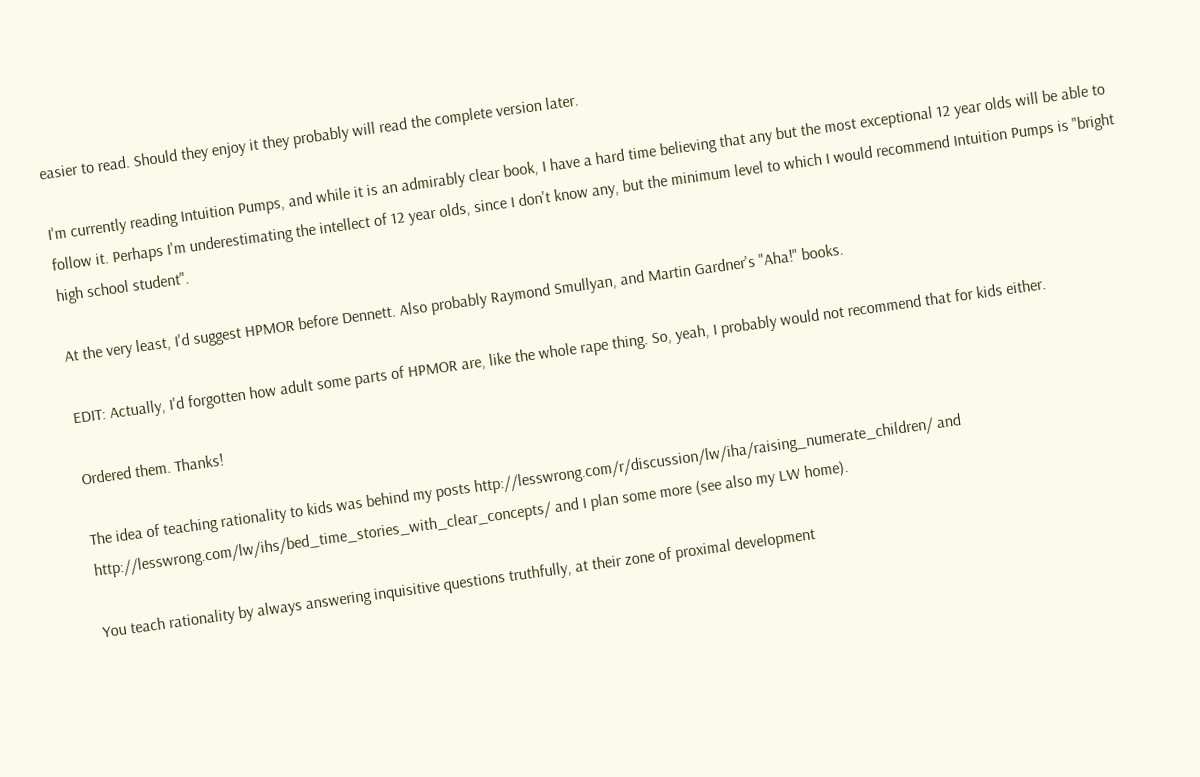easier to read. Should they enjoy it they probably will read the complete version later.

I'm currently reading Intuition Pumps, and while it is an admirably clear book, I have a hard time believing that any but the most exceptional 12 year olds will be able to follow it. Perhaps I'm underestimating the intellect of 12 year olds, since I don't know any, but the minimum level to which I would recommend Intuition Pumps is "bright high school student".

At the very least, I'd suggest HPMOR before Dennett. Also probably Raymond Smullyan, and Martin Gardner's "Aha!" books.

EDIT: Actually, I'd forgotten how adult some parts of HPMOR are, like the whole rape thing. So, yeah, I probably would not recommend that for kids either.

Ordered them. Thanks!

The idea of teaching rationality to kids was behind my posts http://lesswrong.com/r/discussion/lw/iha/raising_numerate_children/ and http://lesswrong.com/lw/ihs/bed_time_stories_with_clear_concepts/ and I plan some more (see also my LW home).

You teach rationality by always answering inquisitive questions truthfully, at their zone of proximal development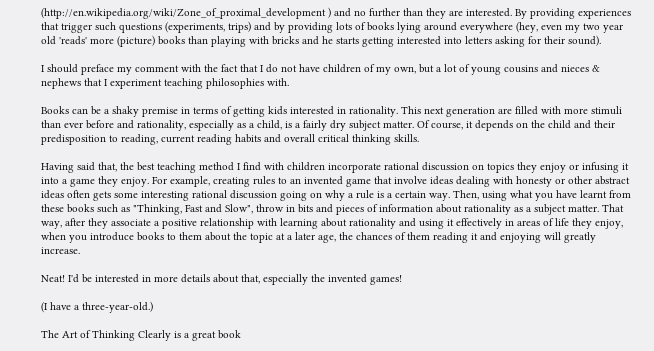(http://en.wikipedia.org/wiki/Zone_of_proximal_development ) and no further than they are interested. By providing experiences that trigger such questions (experiments, trips) and by providing lots of books lying around everywhere (hey, even my two year old 'reads' more (picture) books than playing with bricks and he starts getting interested into letters asking for their sound).

I should preface my comment with the fact that I do not have children of my own, but a lot of young cousins and nieces & nephews that I experiment teaching philosophies with.

Books can be a shaky premise in terms of getting kids interested in rationality. This next generation are filled with more stimuli than ever before and rationality, especially as a child, is a fairly dry subject matter. Of course, it depends on the child and their predisposition to reading, current reading habits and overall critical thinking skills.

Having said that, the best teaching method I find with children incorporate rational discussion on topics they enjoy or infusing it into a game they enjoy. For example, creating rules to an invented game that involve ideas dealing with honesty or other abstract ideas often gets some interesting rational discussion going on why a rule is a certain way. Then, using what you have learnt from these books such as "Thinking, Fast and Slow", throw in bits and pieces of information about rationality as a subject matter. That way, after they associate a positive relationship with learning about rationality and using it effectively in areas of life they enjoy, when you introduce books to them about the topic at a later age, the chances of them reading it and enjoying will greatly increase.

Neat! I'd be interested in more details about that, especially the invented games!

(I have a three-year-old.)

The Art of Thinking Clearly is a great book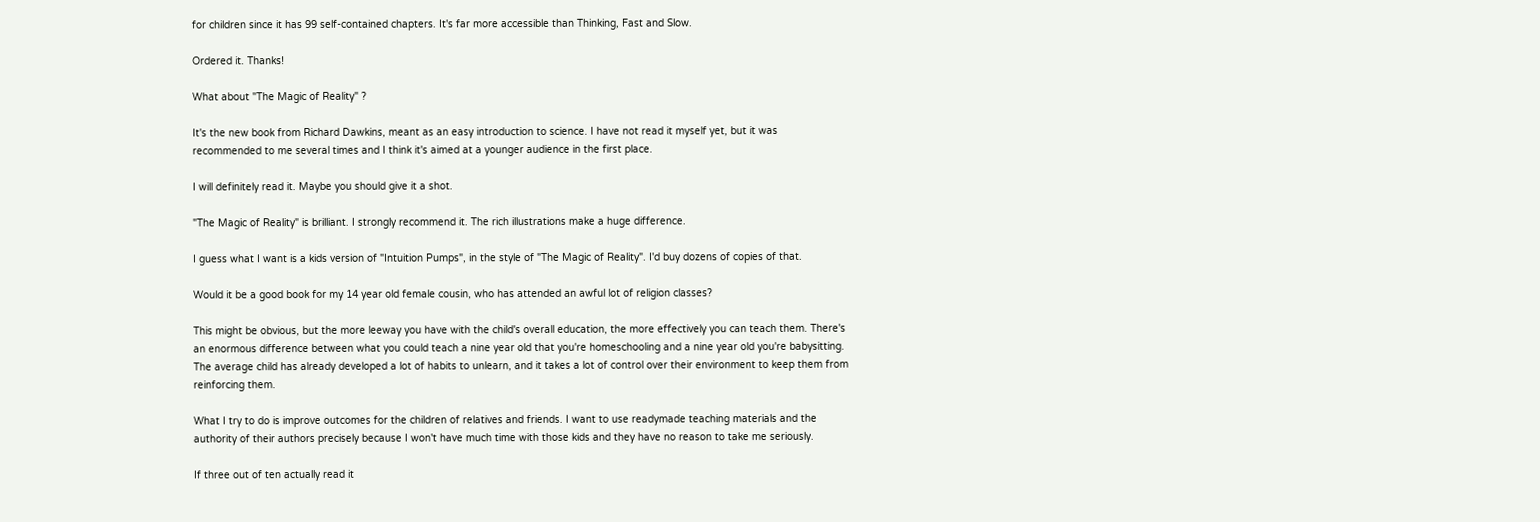for children since it has 99 self-contained chapters. It's far more accessible than Thinking, Fast and Slow.

Ordered it. Thanks!

What about "The Magic of Reality" ?

It's the new book from Richard Dawkins, meant as an easy introduction to science. I have not read it myself yet, but it was recommended to me several times and I think it's aimed at a younger audience in the first place.

I will definitely read it. Maybe you should give it a shot.

"The Magic of Reality" is brilliant. I strongly recommend it. The rich illustrations make a huge difference.

I guess what I want is a kids version of "Intuition Pumps", in the style of "The Magic of Reality". I'd buy dozens of copies of that.

Would it be a good book for my 14 year old female cousin, who has attended an awful lot of religion classes?

This might be obvious, but the more leeway you have with the child's overall education, the more effectively you can teach them. There's an enormous difference between what you could teach a nine year old that you're homeschooling and a nine year old you're babysitting. The average child has already developed a lot of habits to unlearn, and it takes a lot of control over their environment to keep them from reinforcing them.

What I try to do is improve outcomes for the children of relatives and friends. I want to use readymade teaching materials and the authority of their authors precisely because I won't have much time with those kids and they have no reason to take me seriously.

If three out of ten actually read it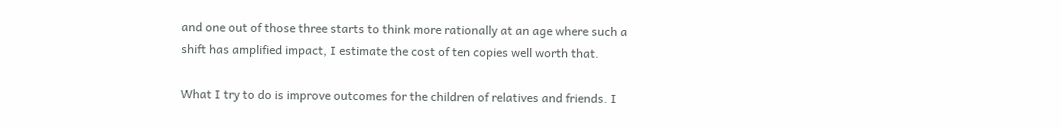and one out of those three starts to think more rationally at an age where such a shift has amplified impact, I estimate the cost of ten copies well worth that.

What I try to do is improve outcomes for the children of relatives and friends. I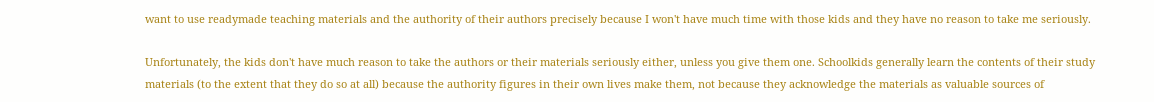want to use readymade teaching materials and the authority of their authors precisely because I won't have much time with those kids and they have no reason to take me seriously.

Unfortunately, the kids don't have much reason to take the authors or their materials seriously either, unless you give them one. Schoolkids generally learn the contents of their study materials (to the extent that they do so at all) because the authority figures in their own lives make them, not because they acknowledge the materials as valuable sources of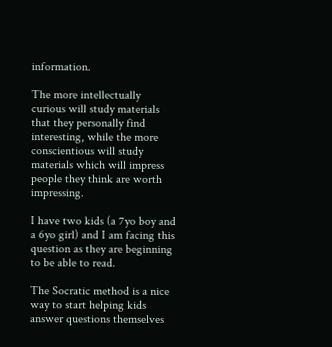information.

The more intellectually curious will study materials that they personally find interesting, while the more conscientious will study materials which will impress people they think are worth impressing.

I have two kids (a 7yo boy and a 6yo girl) and I am facing this question as they are beginning to be able to read.

The Socratic method is a nice way to start helping kids answer questions themselves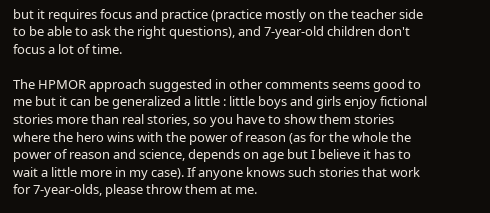but it requires focus and practice (practice mostly on the teacher side to be able to ask the right questions), and 7-year-old children don't focus a lot of time.

The HPMOR approach suggested in other comments seems good to me but it can be generalized a little : little boys and girls enjoy fictional stories more than real stories, so you have to show them stories where the hero wins with the power of reason (as for the whole the power of reason and science, depends on age but I believe it has to wait a little more in my case). If anyone knows such stories that work for 7-year-olds, please throw them at me.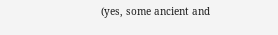(yes, some ancient and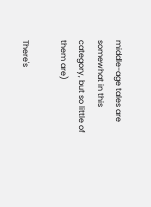middle-age tales are somewhat in this category, but so little of them are)

There's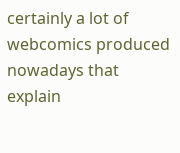certainly a lot of webcomics produced nowadays that explain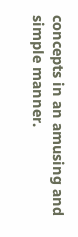concepts in an amusing and simple manner.